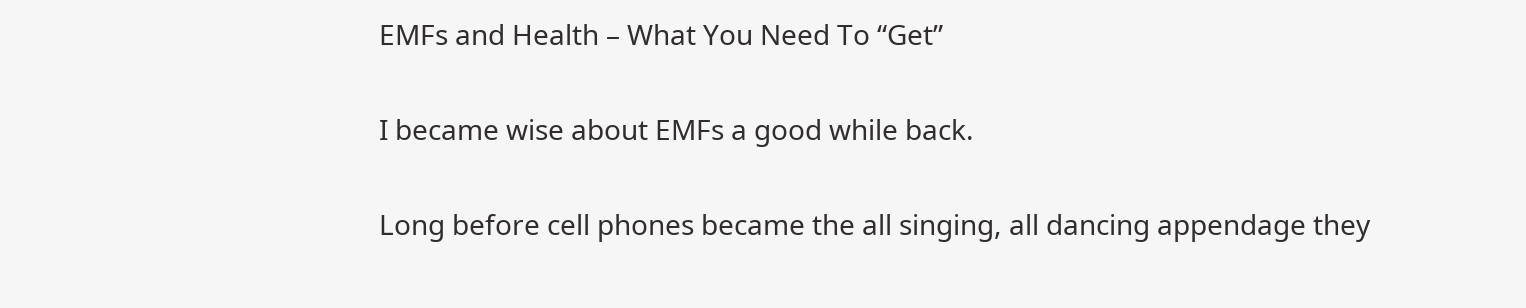EMFs and Health – What You Need To “Get”

I became wise about EMFs a good while back.

Long before cell phones became the all singing, all dancing appendage they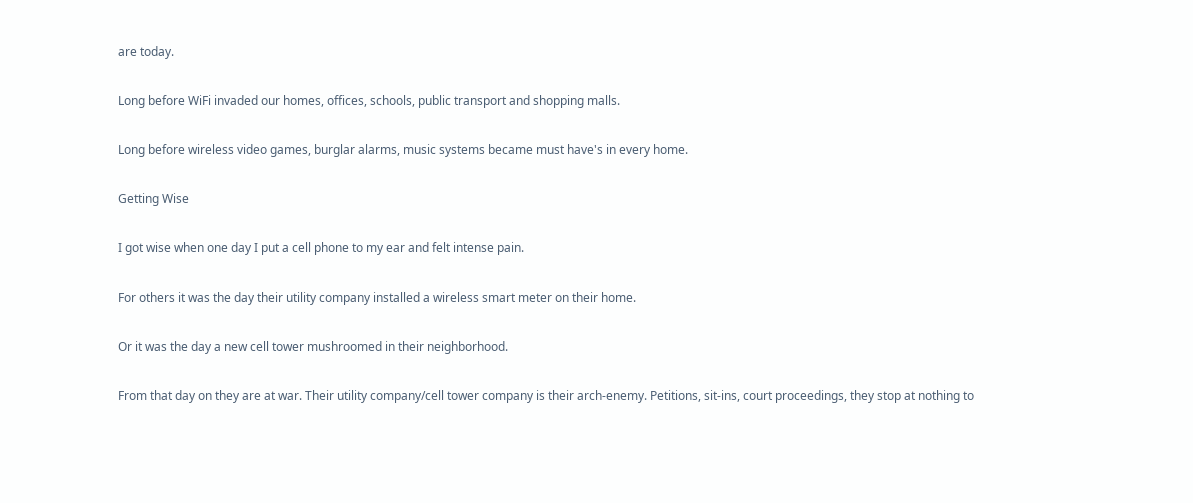are today.

Long before WiFi invaded our homes, offices, schools, public transport and shopping malls.

Long before wireless video games, burglar alarms, music systems became must have's in every home.

Getting Wise

I got wise when one day I put a cell phone to my ear and felt intense pain.

For others it was the day their utility company installed a wireless smart meter on their home.

Or it was the day a new cell tower mushroomed in their neighborhood.

From that day on they are at war. Their utility company/cell tower company is their arch-enemy. Petitions, sit-ins, court proceedings, they stop at nothing to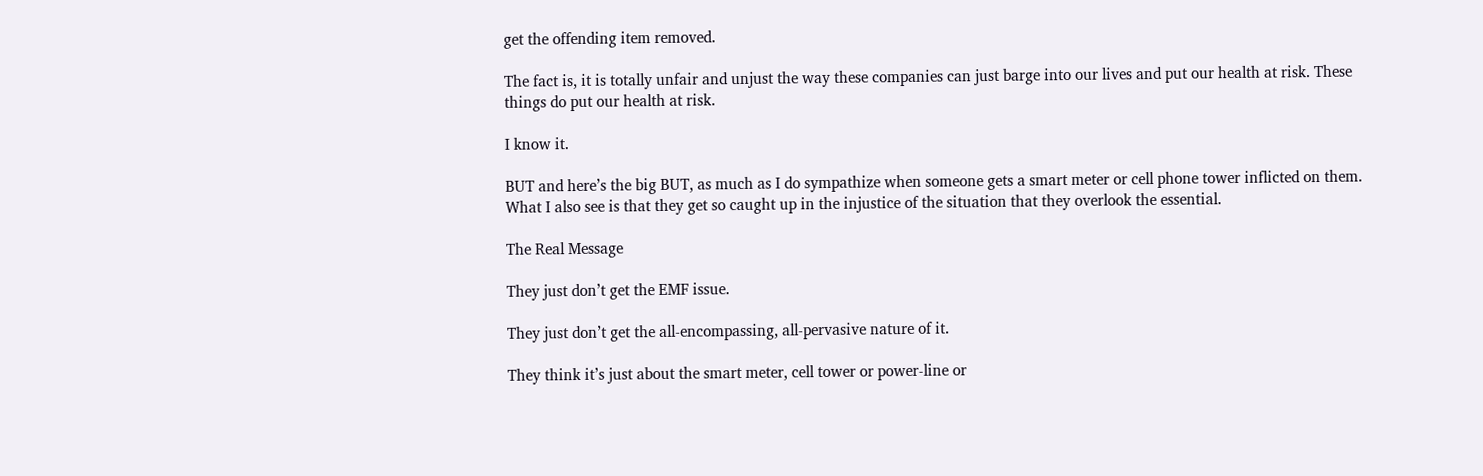get the offending item removed.

The fact is, it is totally unfair and unjust the way these companies can just barge into our lives and put our health at risk. These things do put our health at risk.

I know it.

BUT and here’s the big BUT, as much as I do sympathize when someone gets a smart meter or cell phone tower inflicted on them. What I also see is that they get so caught up in the injustice of the situation that they overlook the essential.

The Real Message

They just don’t get the EMF issue.

They just don’t get the all-encompassing, all-pervasive nature of it.

They think it’s just about the smart meter, cell tower or power-line or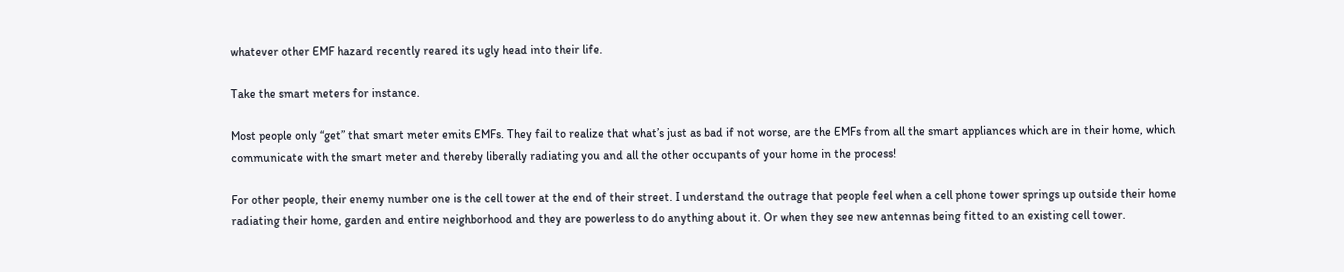whatever other EMF hazard recently reared its ugly head into their life.

Take the smart meters for instance.

Most people only “get” that smart meter emits EMFs. They fail to realize that what’s just as bad if not worse, are the EMFs from all the smart appliances which are in their home, which communicate with the smart meter and thereby liberally radiating you and all the other occupants of your home in the process!

For other people, their enemy number one is the cell tower at the end of their street. I understand the outrage that people feel when a cell phone tower springs up outside their home radiating their home, garden and entire neighborhood and they are powerless to do anything about it. Or when they see new antennas being fitted to an existing cell tower.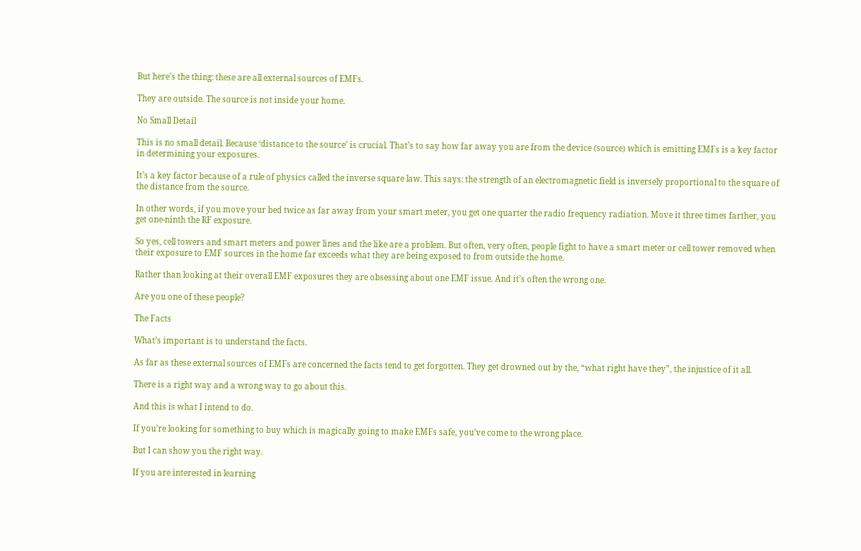But here’s the thing: these are all external sources of EMFs.

They are outside. The source is not inside your home.

No Small Detail

This is no small detail. Because ‘distance to the source’ is crucial. That’s to say how far away you are from the device (source) which is emitting EMFs is a key factor in determining your exposures.

It’s a key factor because of a rule of physics called the inverse square law. This says: the strength of an electromagnetic field is inversely proportional to the square of the distance from the source.

In other words, if you move your bed twice as far away from your smart meter, you get one quarter the radio frequency radiation. Move it three times farther, you get one-ninth the RF exposure.

So yes, cell towers and smart meters and power lines and the like are a problem. But often, very often, people fight to have a smart meter or cell tower removed when their exposure to EMF sources in the home far exceeds what they are being exposed to from outside the home.

Rather than looking at their overall EMF exposures they are obsessing about one EMF issue. And it’s often the wrong one.

Are you one of these people?

The Facts

What’s important is to understand the facts.

As far as these external sources of EMFs are concerned the facts tend to get forgotten. They get drowned out by the, “what right have they”, the injustice of it all.

There is a right way and a wrong way to go about this.

And this is what I intend to do.

If you’re looking for something to buy which is magically going to make EMFs safe, you’ve come to the wrong place.

But I can show you the right way.

If you are interested in learning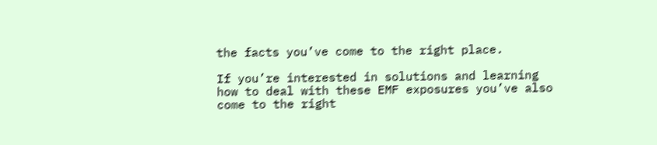the facts you’ve come to the right place.

If you’re interested in solutions and learning how to deal with these EMF exposures you’ve also come to the right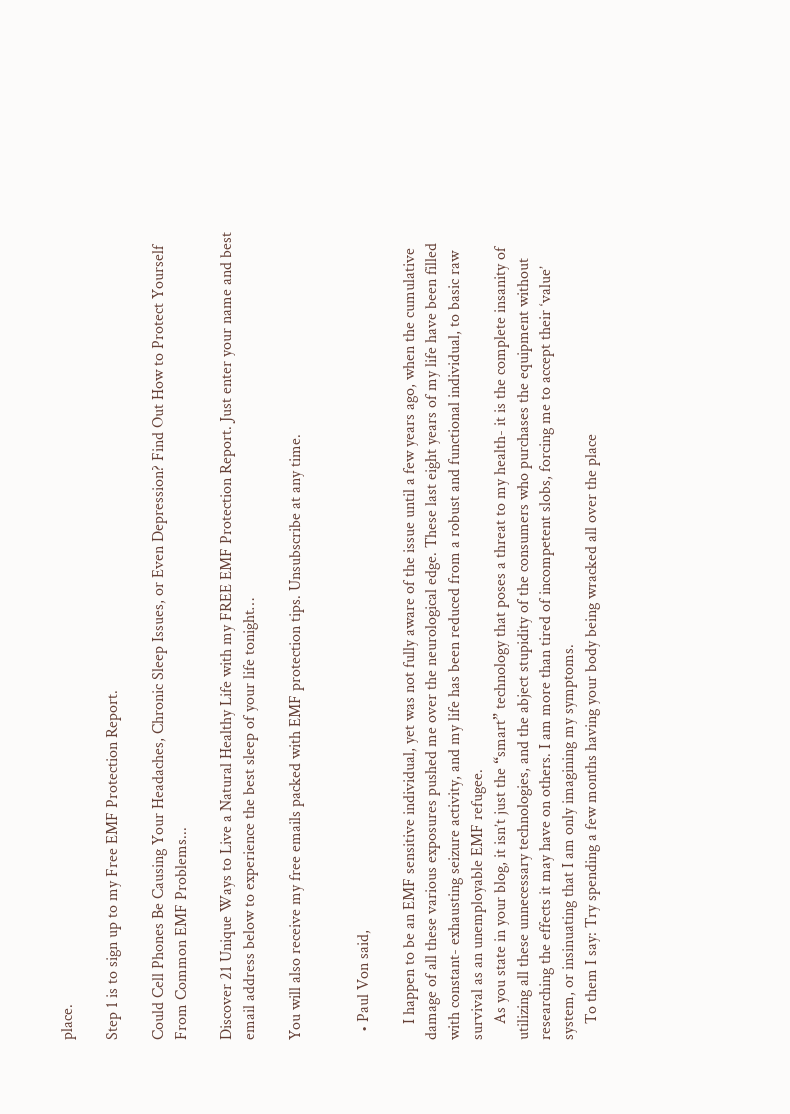place.

Step 1 is to sign up to my Free EMF Protection Report.

Could Cell Phones Be Causing Your Headaches, Chronic Sleep Issues, or Even Depression? Find Out How to Protect Yourself From Common EMF Problems...

Discover 21 Unique Ways to Live a Natural Healthy Life with my FREE EMF Protection Report. Just enter your name and best email address below to experience the best sleep of your life tonight…

You will also receive my free emails packed with EMF protection tips. Unsubscribe at any time.


  • Paul Von said,

    I happen to be an EMF sensitive individual, yet was not fully aware of the issue until a few years ago, when the cumulative damage of all these various exposures pushed me over the neurological edge. These last eight years of my life have been filled with constant- exhausting seizure activity, and my life has been reduced from a robust and functional individual, to basic raw survival as an unemployable EMF refugee.
    As you state in your blog, it isn’t just the “smart” technology that poses a threat to my health- it is the complete insanity of utilizing all these unnecessary technologies, and the abject stupidity of the consumers who purchases the equipment without researching the effects it may have on others. I am more than tired of incompetent slobs, forcing me to accept their ‘value’ system, or insinuating that I am only imagining my symptoms.
    To them I say: Try spending a few months having your body being wracked all over the place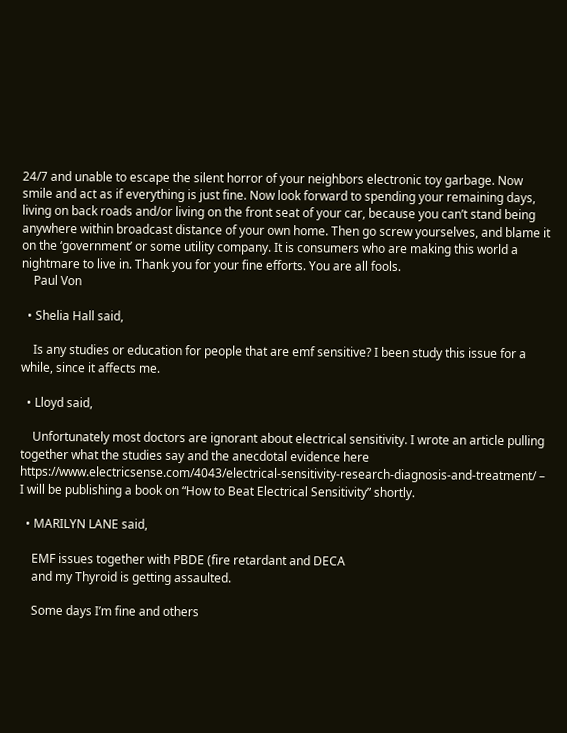24/7 and unable to escape the silent horror of your neighbors electronic toy garbage. Now smile and act as if everything is just fine. Now look forward to spending your remaining days, living on back roads and/or living on the front seat of your car, because you can’t stand being anywhere within broadcast distance of your own home. Then go screw yourselves, and blame it on the ‘government’ or some utility company. It is consumers who are making this world a nightmare to live in. Thank you for your fine efforts. You are all fools.
    Paul Von

  • Shelia Hall said,

    Is any studies or education for people that are emf sensitive? I been study this issue for a while, since it affects me.

  • Lloyd said,

    Unfortunately most doctors are ignorant about electrical sensitivity. I wrote an article pulling together what the studies say and the anecdotal evidence here https://www.electricsense.com/4043/electrical-sensitivity-research-diagnosis-and-treatment/ – I will be publishing a book on “How to Beat Electrical Sensitivity” shortly.

  • MARILYN LANE said,

    EMF issues together with PBDE (fire retardant and DECA
    and my Thyroid is getting assaulted.

    Some days I’m fine and others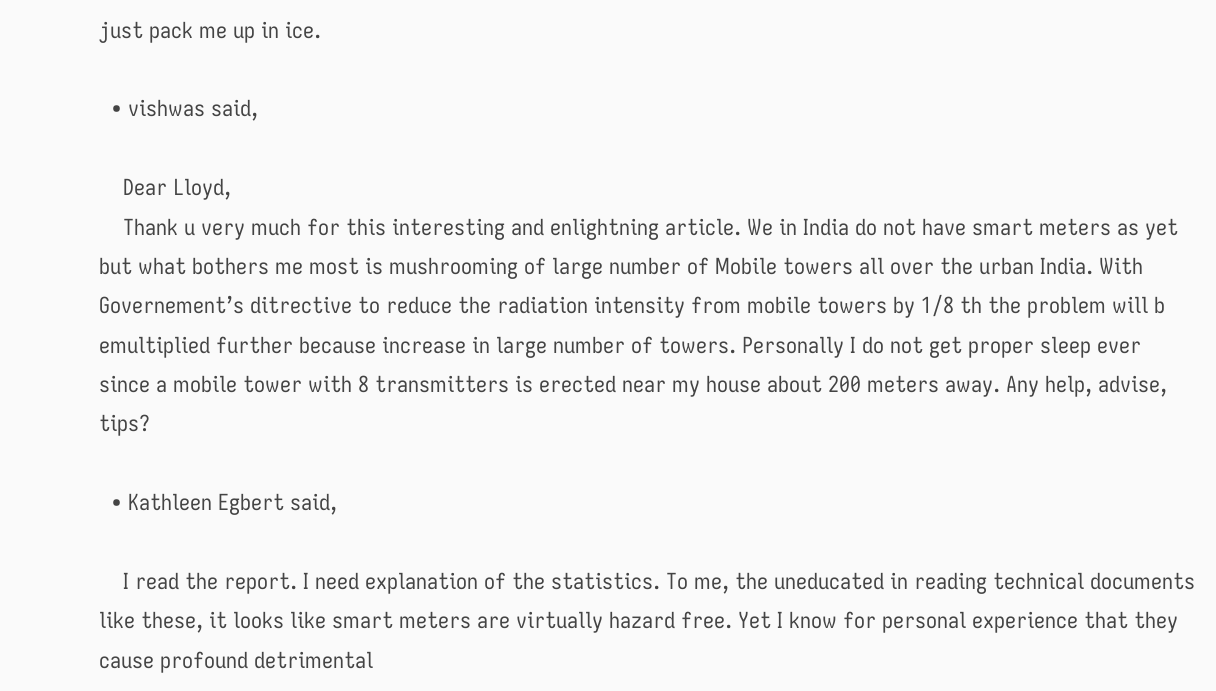just pack me up in ice.

  • vishwas said,

    Dear Lloyd,
    Thank u very much for this interesting and enlightning article. We in India do not have smart meters as yet but what bothers me most is mushrooming of large number of Mobile towers all over the urban India. With Governement’s ditrective to reduce the radiation intensity from mobile towers by 1/8 th the problem will b emultiplied further because increase in large number of towers. Personally I do not get proper sleep ever since a mobile tower with 8 transmitters is erected near my house about 200 meters away. Any help, advise, tips?

  • Kathleen Egbert said,

    I read the report. I need explanation of the statistics. To me, the uneducated in reading technical documents like these, it looks like smart meters are virtually hazard free. Yet I know for personal experience that they cause profound detrimental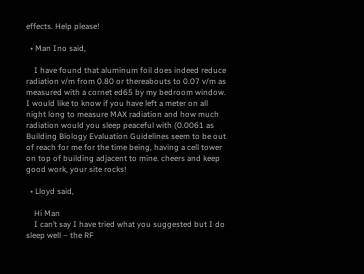effects. Help please!

  • Man Ino said,

    I have found that aluminum foil does indeed reduce radiation v/m from 0.80 or thereabouts to 0.07 v/m as measured with a cornet ed65 by my bedroom window. I would like to know if you have left a meter on all night long to measure MAX radiation and how much radiation would you sleep peaceful with (0.0061 as Building Biology Evaluation Guidelines seem to be out of reach for me for the time being, having a cell tower on top of building adjacent to mine. cheers and keep good work, your site rocks!

  • Lloyd said,

    Hi Man
    I can’t say I have tried what you suggested but I do sleep well – the RF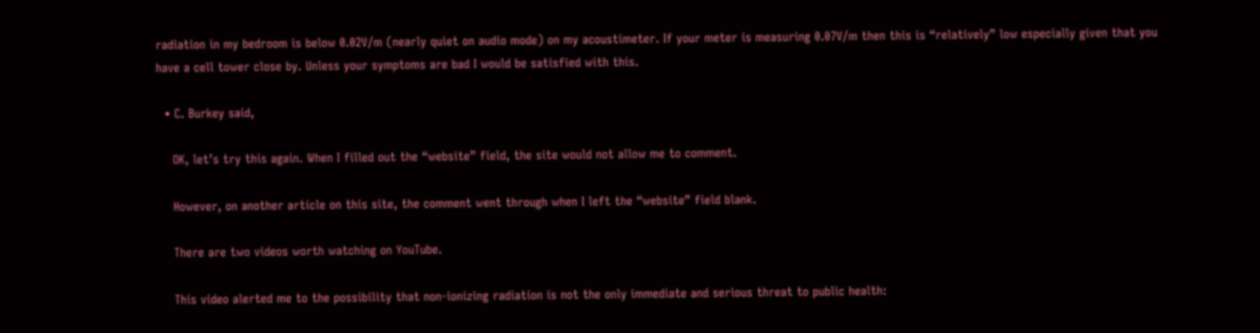radiation in my bedroom is below 0.02V/m (nearly quiet on audio mode) on my acoustimeter. If your meter is measuring 0.07V/m then this is “relatively” low especially given that you have a cell tower close by. Unless your symptoms are bad I would be satisfied with this.

  • C. Burkey said,

    OK, let’s try this again. When I filled out the “website” field, the site would not allow me to comment.

    However, on another article on this site, the comment went through when I left the “website” field blank.

    There are two videos worth watching on YouTube.

    This video alerted me to the possibility that non-ionizing radiation is not the only immediate and serious threat to public health: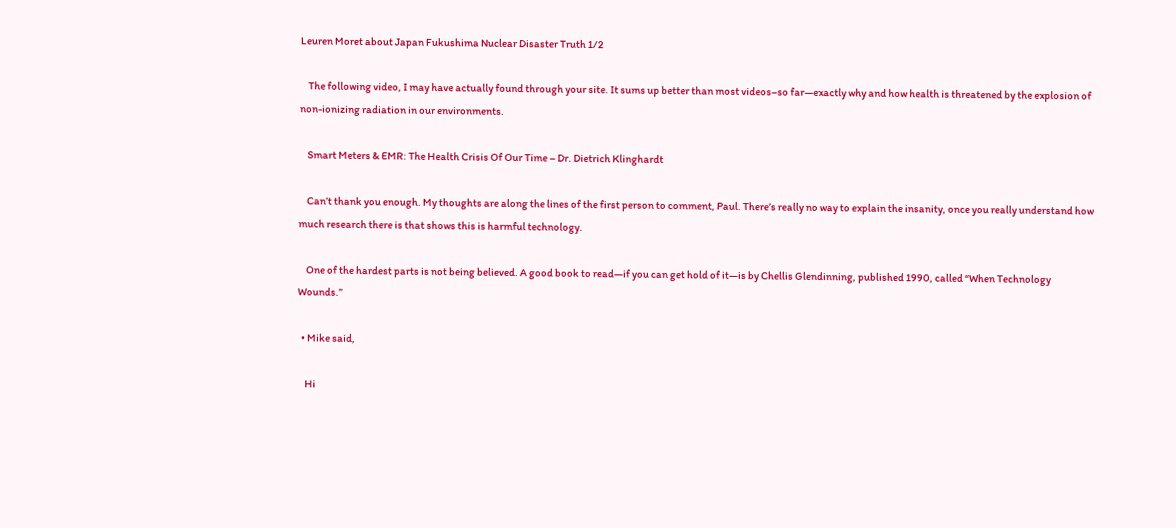Leuren Moret about Japan Fukushima Nuclear Disaster Truth 1/2

    The following video, I may have actually found through your site. It sums up better than most videos–so far—exactly why and how health is threatened by the explosion of non-ionizing radiation in our environments.

    Smart Meters & EMR: The Health Crisis Of Our Time – Dr. Dietrich Klinghardt

    Can’t thank you enough. My thoughts are along the lines of the first person to comment, Paul. There’s really no way to explain the insanity, once you really understand how much research there is that shows this is harmful technology.

    One of the hardest parts is not being believed. A good book to read—if you can get hold of it—is by Chellis Glendinning, published 1990, called “When Technology Wounds.”

  • Mike said,

    Hi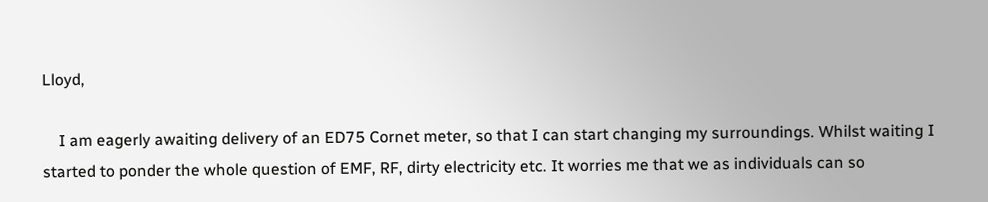Lloyd,

    I am eagerly awaiting delivery of an ED75 Cornet meter, so that I can start changing my surroundings. Whilst waiting I started to ponder the whole question of EMF, RF, dirty electricity etc. It worries me that we as individuals can so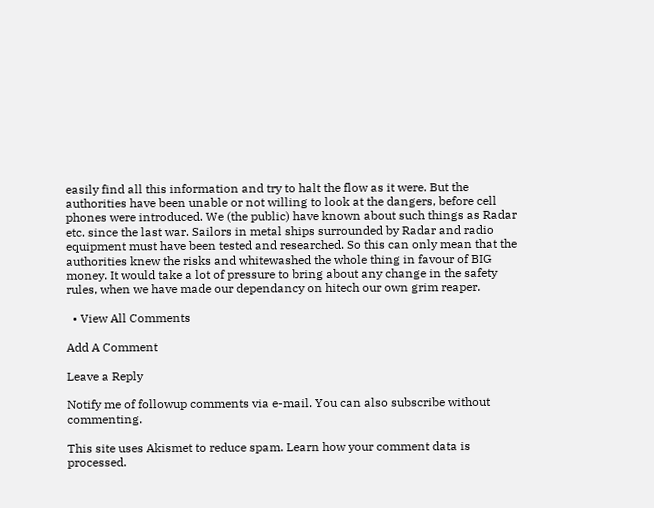easily find all this information and try to halt the flow as it were. But the authorities have been unable or not willing to look at the dangers, before cell phones were introduced. We (the public) have known about such things as Radar etc. since the last war. Sailors in metal ships surrounded by Radar and radio equipment must have been tested and researched. So this can only mean that the authorities knew the risks and whitewashed the whole thing in favour of BIG money. It would take a lot of pressure to bring about any change in the safety rules, when we have made our dependancy on hitech our own grim reaper.

  • View All Comments

Add A Comment

Leave a Reply

Notify me of followup comments via e-mail. You can also subscribe without commenting.

This site uses Akismet to reduce spam. Learn how your comment data is processed.